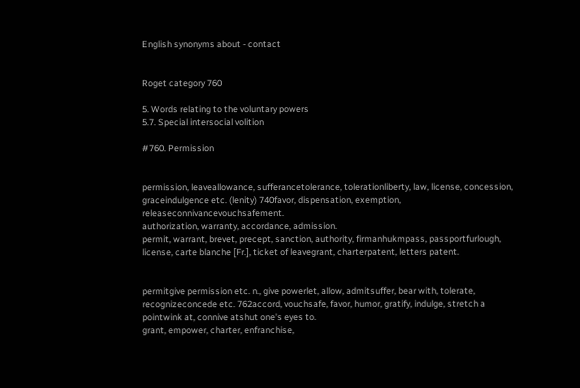English synonyms about - contact


Roget category 760

5. Words relating to the voluntary powers
5.7. Special intersocial volition

#760. Permission


permission, leaveallowance, sufferancetolerance, tolerationliberty, law, license, concession, graceindulgence etc. (lenity) 740favor, dispensation, exemption, releaseconnivancevouchsafement.
authorization, warranty, accordance, admission.
permit, warrant, brevet, precept, sanction, authority, firmanhukmpass, passportfurlough, license, carte blanche [Fr.], ticket of leavegrant, charterpatent, letters patent.


permitgive permission etc. n., give powerlet, allow, admitsuffer, bear with, tolerate, recognizeconcede etc. 762accord, vouchsafe, favor, humor, gratify, indulge, stretch a pointwink at, connive atshut one's eyes to.
grant, empower, charter, enfranchise,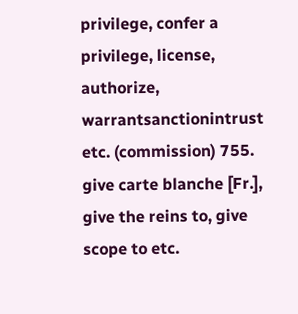privilege, confer a privilege, license, authorize, warrantsanctionintrust etc. (commission) 755.
give carte blanche [Fr.], give the reins to, give scope to etc.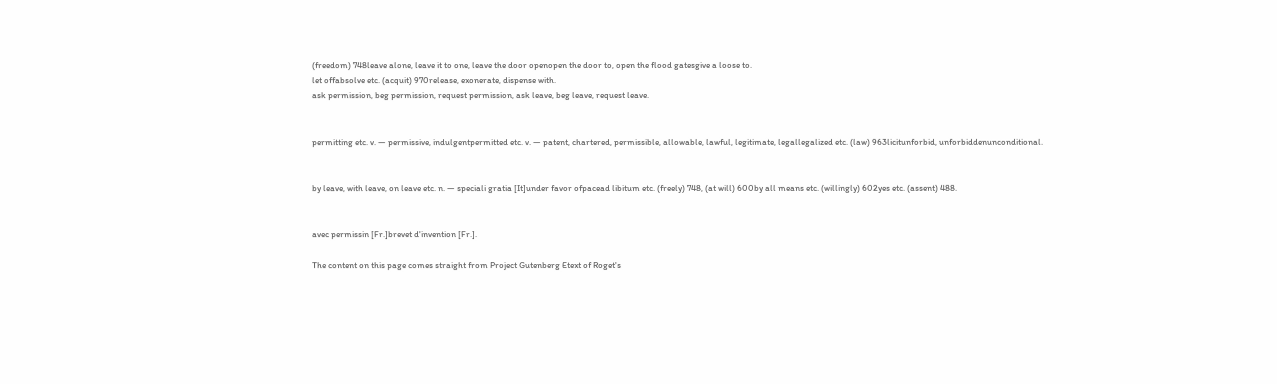(freedom) 748leave alone, leave it to one, leave the door openopen the door to, open the flood gatesgive a loose to.
let offabsolve etc. (acquit) 970release, exonerate, dispense with.
ask permission, beg permission, request permission, ask leave, beg leave, request leave.


permitting etc. v. — permissive, indulgentpermitted etc. v. — patent, chartered, permissible, allowable, lawful, legitimate, legallegalized etc. (law) 963licitunforbid, unforbiddenunconditional.


by leave, with leave, on leave etc. n. — speciali gratia [It]under favor ofpacead libitum etc. (freely) 748, (at will) 600by all means etc. (willingly) 602yes etc. (assent) 488.


avec permissin [Fr.]brevet d'invention [Fr.].

The content on this page comes straight from Project Gutenberg Etext of Roget's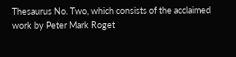Thesaurus No. Two, which consists of the acclaimed work by Peter Mark Roget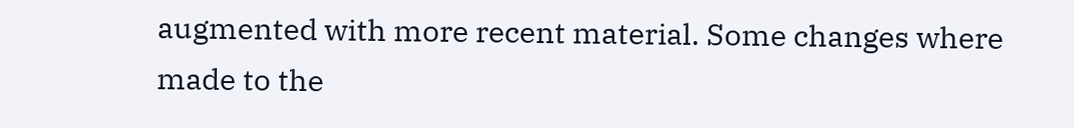augmented with more recent material. Some changes where made to the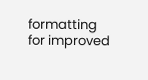formatting for improved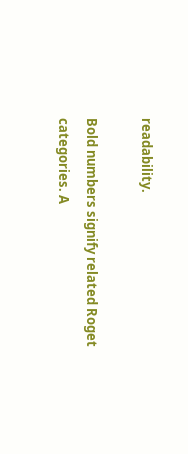readability.

Bold numbers signify related Roget categories. A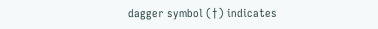dagger symbol (†) indicates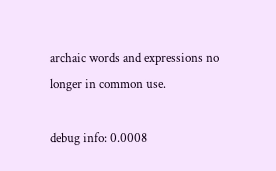archaic words and expressions no longer in common use.

debug info: 0.0008